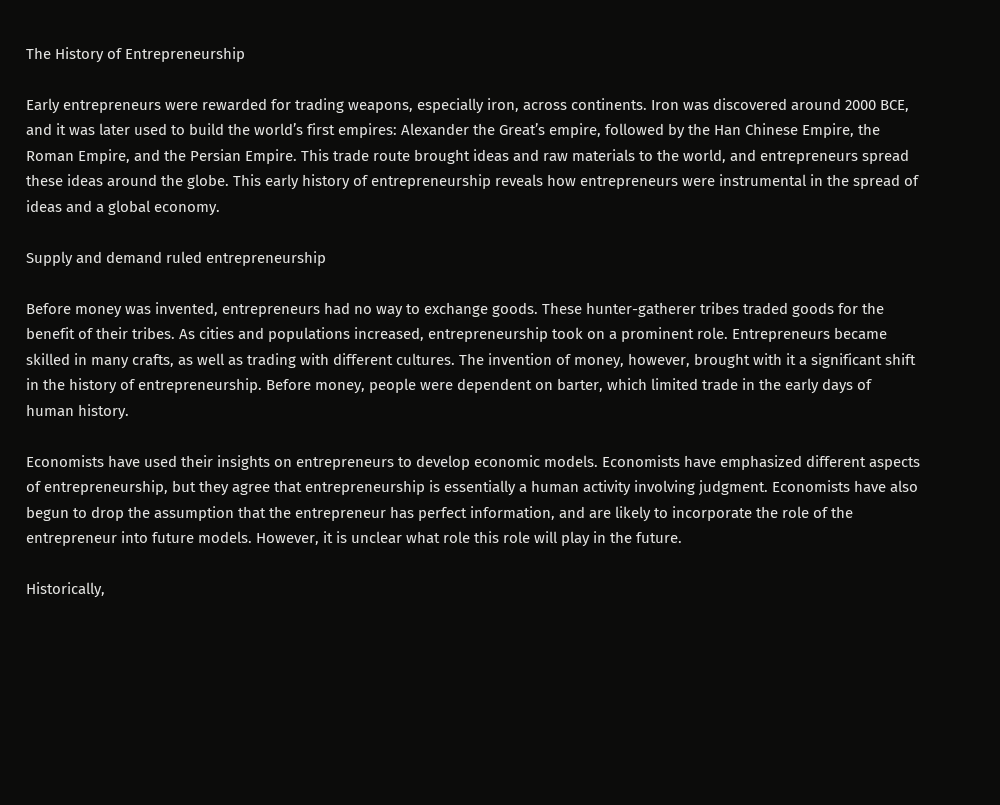The History of Entrepreneurship

Early entrepreneurs were rewarded for trading weapons, especially iron, across continents. Iron was discovered around 2000 BCE, and it was later used to build the world’s first empires: Alexander the Great’s empire, followed by the Han Chinese Empire, the Roman Empire, and the Persian Empire. This trade route brought ideas and raw materials to the world, and entrepreneurs spread these ideas around the globe. This early history of entrepreneurship reveals how entrepreneurs were instrumental in the spread of ideas and a global economy.

Supply and demand ruled entrepreneurship

Before money was invented, entrepreneurs had no way to exchange goods. These hunter-gatherer tribes traded goods for the benefit of their tribes. As cities and populations increased, entrepreneurship took on a prominent role. Entrepreneurs became skilled in many crafts, as well as trading with different cultures. The invention of money, however, brought with it a significant shift in the history of entrepreneurship. Before money, people were dependent on barter, which limited trade in the early days of human history.

Economists have used their insights on entrepreneurs to develop economic models. Economists have emphasized different aspects of entrepreneurship, but they agree that entrepreneurship is essentially a human activity involving judgment. Economists have also begun to drop the assumption that the entrepreneur has perfect information, and are likely to incorporate the role of the entrepreneur into future models. However, it is unclear what role this role will play in the future.

Historically,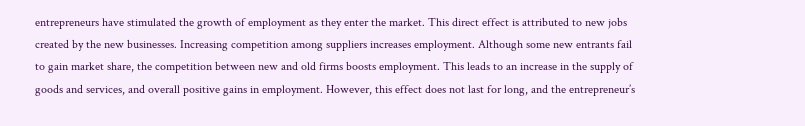entrepreneurs have stimulated the growth of employment as they enter the market. This direct effect is attributed to new jobs created by the new businesses. Increasing competition among suppliers increases employment. Although some new entrants fail to gain market share, the competition between new and old firms boosts employment. This leads to an increase in the supply of goods and services, and overall positive gains in employment. However, this effect does not last for long, and the entrepreneur’s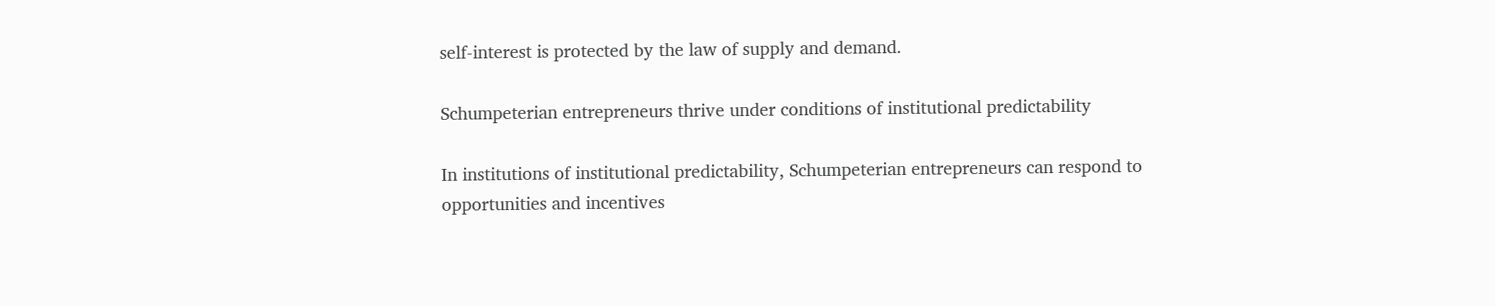self-interest is protected by the law of supply and demand.

Schumpeterian entrepreneurs thrive under conditions of institutional predictability

In institutions of institutional predictability, Schumpeterian entrepreneurs can respond to opportunities and incentives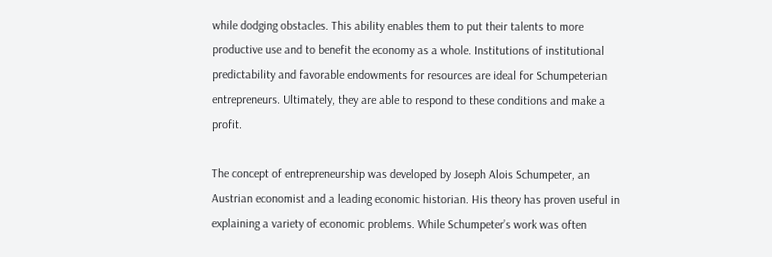while dodging obstacles. This ability enables them to put their talents to more productive use and to benefit the economy as a whole. Institutions of institutional predictability and favorable endowments for resources are ideal for Schumpeterian entrepreneurs. Ultimately, they are able to respond to these conditions and make a profit.

The concept of entrepreneurship was developed by Joseph Alois Schumpeter, an Austrian economist and a leading economic historian. His theory has proven useful in explaining a variety of economic problems. While Schumpeter’s work was often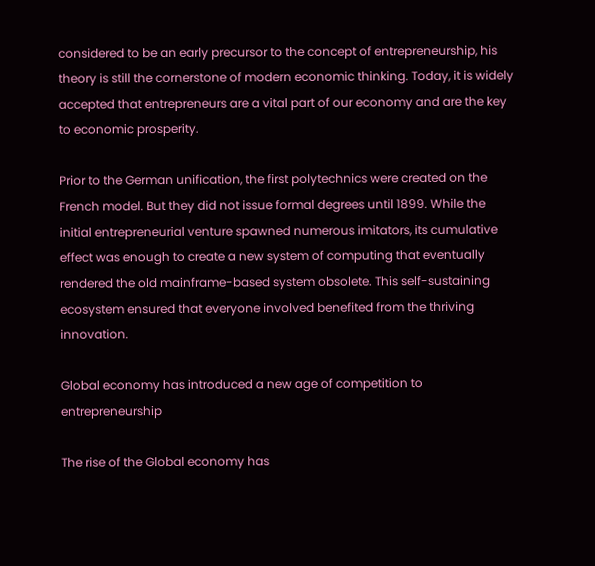considered to be an early precursor to the concept of entrepreneurship, his theory is still the cornerstone of modern economic thinking. Today, it is widely accepted that entrepreneurs are a vital part of our economy and are the key to economic prosperity.

Prior to the German unification, the first polytechnics were created on the French model. But they did not issue formal degrees until 1899. While the initial entrepreneurial venture spawned numerous imitators, its cumulative effect was enough to create a new system of computing that eventually rendered the old mainframe-based system obsolete. This self-sustaining ecosystem ensured that everyone involved benefited from the thriving innovation.

Global economy has introduced a new age of competition to entrepreneurship

The rise of the Global economy has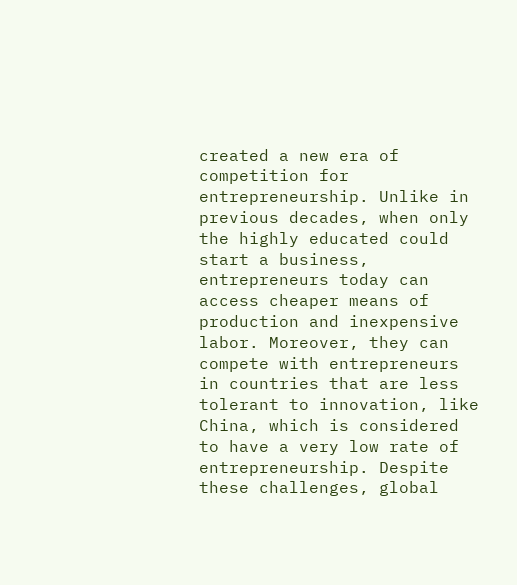created a new era of competition for entrepreneurship. Unlike in previous decades, when only the highly educated could start a business, entrepreneurs today can access cheaper means of production and inexpensive labor. Moreover, they can compete with entrepreneurs in countries that are less tolerant to innovation, like China, which is considered to have a very low rate of entrepreneurship. Despite these challenges, global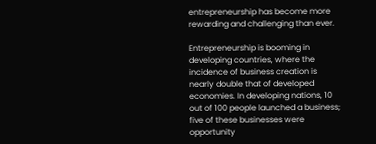entrepreneurship has become more rewarding and challenging than ever.

Entrepreneurship is booming in developing countries, where the incidence of business creation is nearly double that of developed economies. In developing nations, 10 out of 100 people launched a business; five of these businesses were opportunity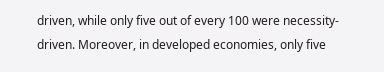driven, while only five out of every 100 were necessity-driven. Moreover, in developed economies, only five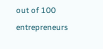out of 100 entrepreneurs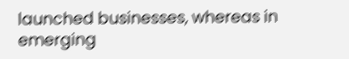launched businesses, whereas in emerging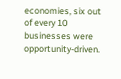economies, six out of every 10 businesses were opportunity-driven.